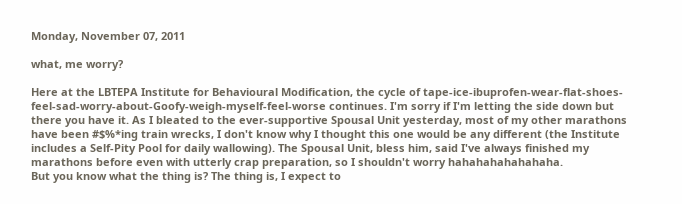Monday, November 07, 2011

what, me worry?

Here at the LBTEPA Institute for Behavioural Modification, the cycle of tape-ice-ibuprofen-wear-flat-shoes-feel-sad-worry-about-Goofy-weigh-myself-feel-worse continues. I'm sorry if I'm letting the side down but there you have it. As I bleated to the ever-supportive Spousal Unit yesterday, most of my other marathons have been #$%*ing train wrecks, I don't know why I thought this one would be any different (the Institute includes a Self-Pity Pool for daily wallowing). The Spousal Unit, bless him, said I've always finished my marathons before even with utterly crap preparation, so I shouldn't worry hahahahahahahaha.
But you know what the thing is? The thing is, I expect to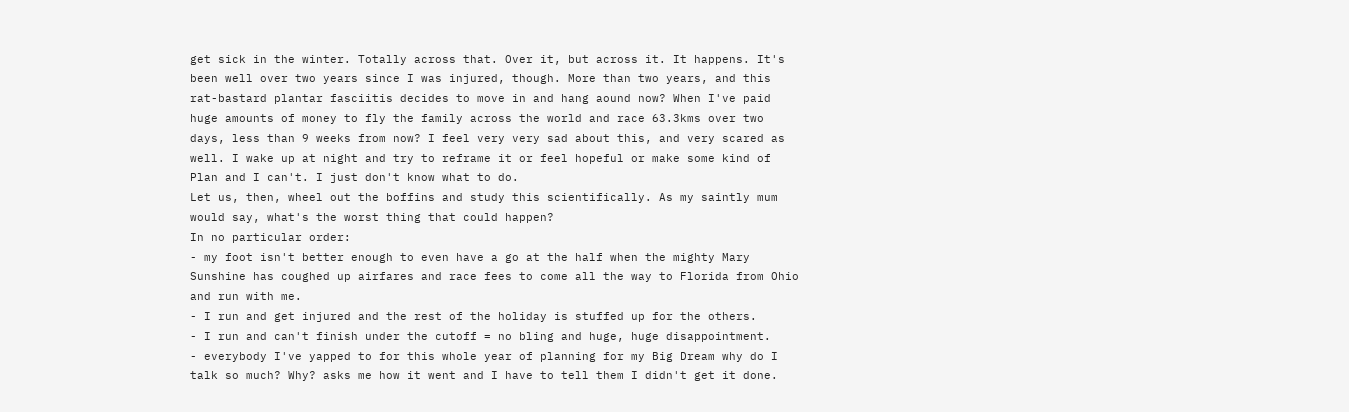get sick in the winter. Totally across that. Over it, but across it. It happens. It's been well over two years since I was injured, though. More than two years, and this rat-bastard plantar fasciitis decides to move in and hang aound now? When I've paid huge amounts of money to fly the family across the world and race 63.3kms over two days, less than 9 weeks from now? I feel very very sad about this, and very scared as well. I wake up at night and try to reframe it or feel hopeful or make some kind of Plan and I can't. I just don't know what to do.
Let us, then, wheel out the boffins and study this scientifically. As my saintly mum would say, what's the worst thing that could happen?
In no particular order:
- my foot isn't better enough to even have a go at the half when the mighty Mary Sunshine has coughed up airfares and race fees to come all the way to Florida from Ohio and run with me.
- I run and get injured and the rest of the holiday is stuffed up for the others.
- I run and can't finish under the cutoff = no bling and huge, huge disappointment.
- everybody I've yapped to for this whole year of planning for my Big Dream why do I talk so much? Why? asks me how it went and I have to tell them I didn't get it done.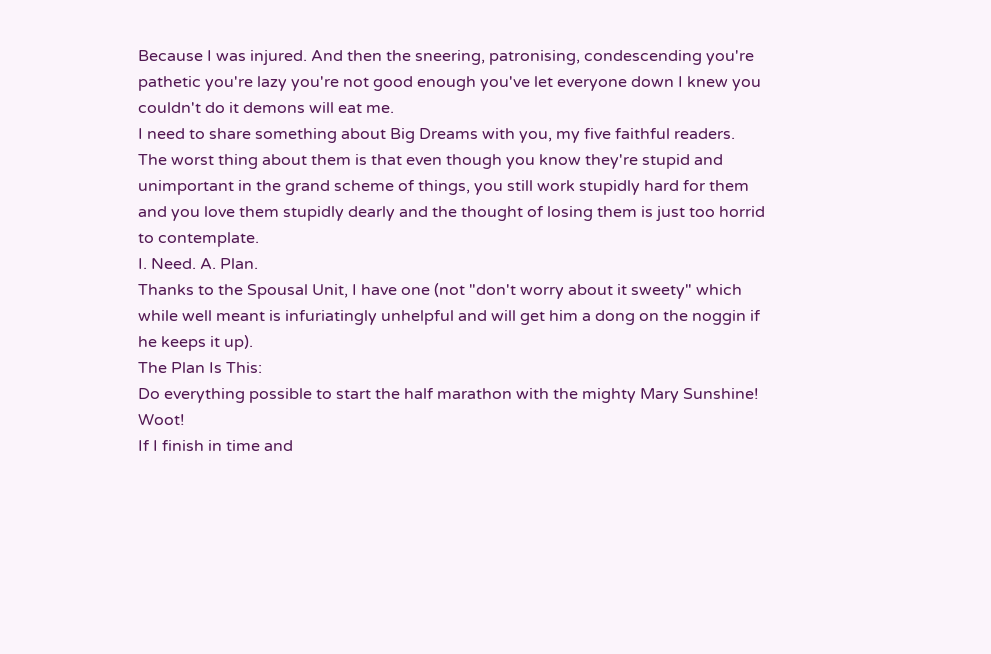Because I was injured. And then the sneering, patronising, condescending you're pathetic you're lazy you're not good enough you've let everyone down I knew you couldn't do it demons will eat me.
I need to share something about Big Dreams with you, my five faithful readers. The worst thing about them is that even though you know they're stupid and unimportant in the grand scheme of things, you still work stupidly hard for them and you love them stupidly dearly and the thought of losing them is just too horrid to contemplate.
I. Need. A. Plan.
Thanks to the Spousal Unit, I have one (not "don't worry about it sweety" which while well meant is infuriatingly unhelpful and will get him a dong on the noggin if he keeps it up).
The Plan Is This:
Do everything possible to start the half marathon with the mighty Mary Sunshine! Woot!
If I finish in time and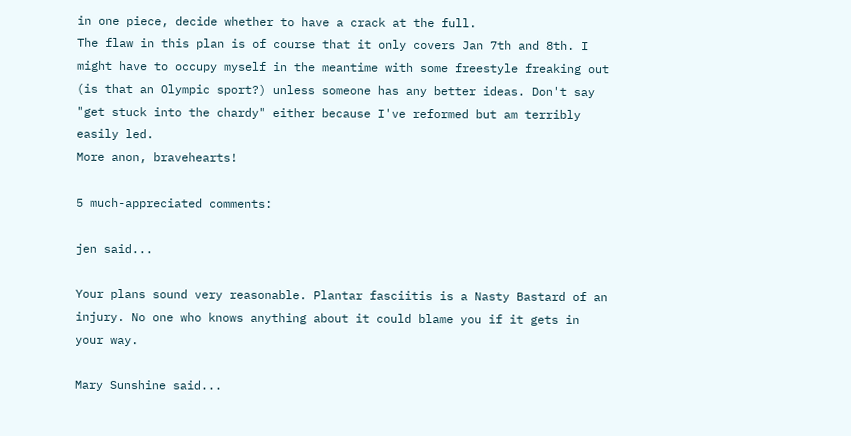in one piece, decide whether to have a crack at the full.
The flaw in this plan is of course that it only covers Jan 7th and 8th. I might have to occupy myself in the meantime with some freestyle freaking out (is that an Olympic sport?) unless someone has any better ideas. Don't say "get stuck into the chardy" either because I've reformed but am terribly easily led.
More anon, bravehearts!

5 much-appreciated comments:

jen said...

Your plans sound very reasonable. Plantar fasciitis is a Nasty Bastard of an injury. No one who knows anything about it could blame you if it gets in your way.

Mary Sunshine said...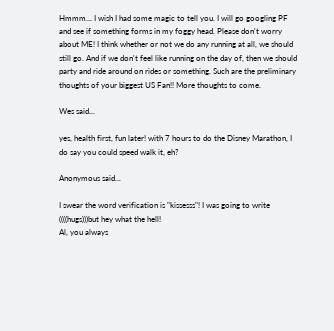Hmmm... I wish I had some magic to tell you. I will go googling PF and see if something forms in my foggy head. Please don't worry about ME! I think whether or not we do any running at all, we should still go. And if we don't feel like running on the day of, then we should party and ride around on rides or something. Such are the preliminary thoughts of your biggest US Fan!! More thoughts to come.

Wes said...

yes, health first, fun later! with 7 hours to do the Disney Marathon, I do say you could speed walk it, eh?

Anonymous said...

I swear the word verification is "kissesss"! I was going to write ((((hugs)))but hey what the hell!
Al, you always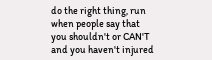do the right thing, run when people say that you shouldn't or CAN'T and you haven't injured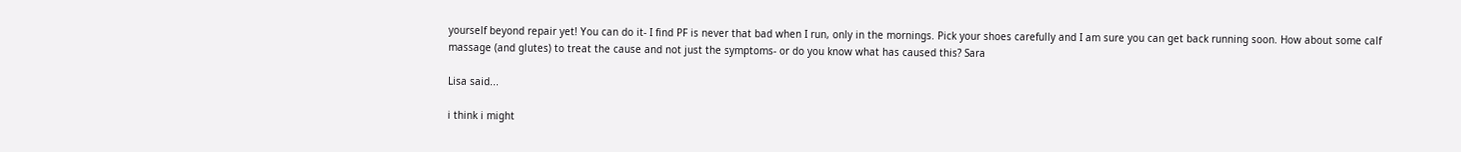yourself beyond repair yet! You can do it- I find PF is never that bad when I run, only in the mornings. Pick your shoes carefully and I am sure you can get back running soon. How about some calf massage (and glutes) to treat the cause and not just the symptoms- or do you know what has caused this? Sara

Lisa said...

i think i might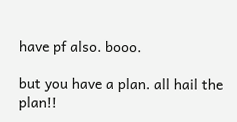have pf also. booo.

but you have a plan. all hail the plan!!